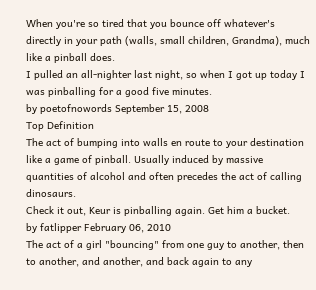When you're so tired that you bounce off whatever's directly in your path (walls, small children, Grandma), much like a pinball does.
I pulled an all-nighter last night, so when I got up today I was pinballing for a good five minutes.
by poetofnowords September 15, 2008
Top Definition
The act of bumping into walls en route to your destination like a game of pinball. Usually induced by massive quantities of alcohol and often precedes the act of calling dinosaurs.
Check it out, Keur is pinballing again. Get him a bucket.
by fatlipper February 06, 2010
The act of a girl "bouncing" from one guy to another, then to another, and another, and back again to any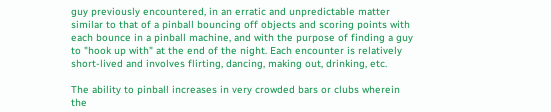guy previously encountered, in an erratic and unpredictable matter similar to that of a pinball bouncing off objects and scoring points with each bounce in a pinball machine, and with the purpose of finding a guy to "hook up with" at the end of the night. Each encounter is relatively short-lived and involves flirting, dancing, making out, drinking, etc.

The ability to pinball increases in very crowded bars or clubs wherein the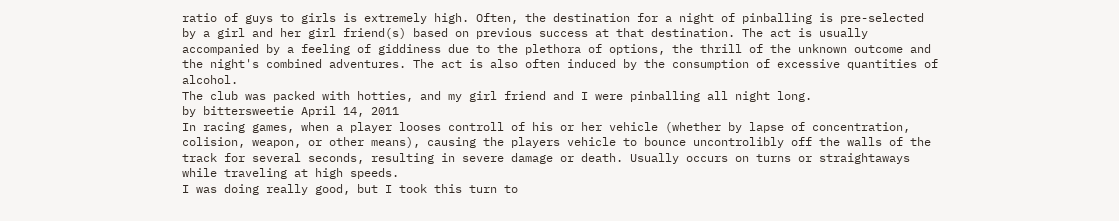ratio of guys to girls is extremely high. Often, the destination for a night of pinballing is pre-selected by a girl and her girl friend(s) based on previous success at that destination. The act is usually accompanied by a feeling of giddiness due to the plethora of options, the thrill of the unknown outcome and the night's combined adventures. The act is also often induced by the consumption of excessive quantities of alcohol.
The club was packed with hotties, and my girl friend and I were pinballing all night long.
by bittersweetie April 14, 2011
In racing games, when a player looses controll of his or her vehicle (whether by lapse of concentration, colision, weapon, or other means), causing the players vehicle to bounce uncontrolibly off the walls of the track for several seconds, resulting in severe damage or death. Usually occurs on turns or straightaways while traveling at high speeds.
I was doing really good, but I took this turn to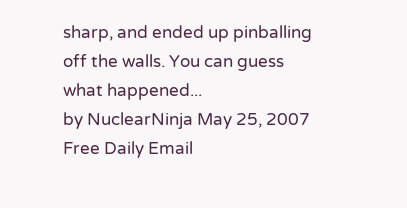sharp, and ended up pinballing off the walls. You can guess what happened...
by NuclearNinja May 25, 2007
Free Daily Email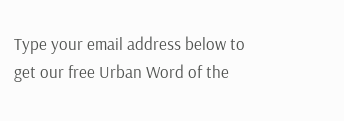Type your email address below to get our free Urban Word of the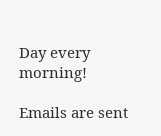Day every morning!

Emails are sent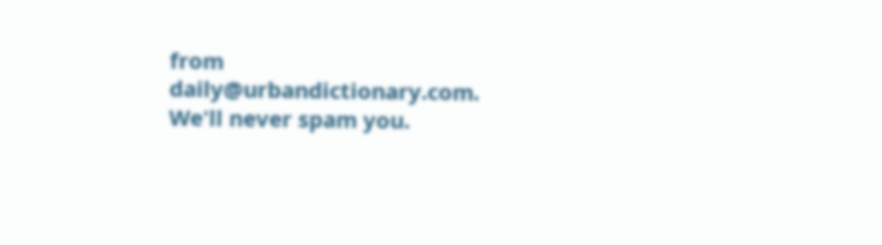from daily@urbandictionary.com. We'll never spam you.